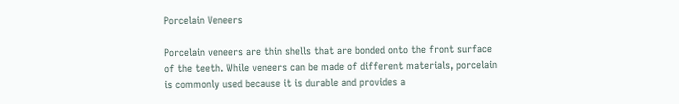Porcelain Veneers

Porcelain veneers are thin shells that are bonded onto the front surface of the teeth. While veneers can be made of different materials, porcelain is commonly used because it is durable and provides a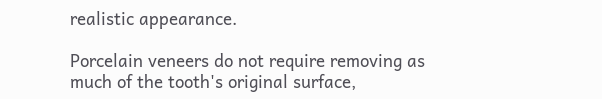realistic appearance.

Porcelain veneers do not require removing as much of the tooth's original surface,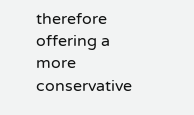therefore offering a more conservative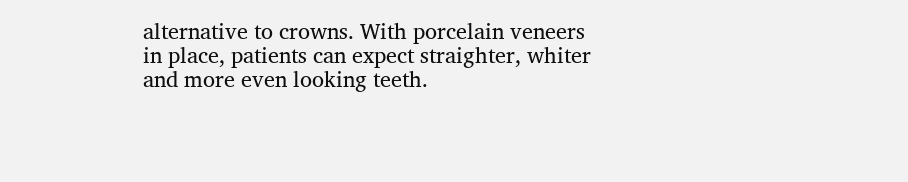alternative to crowns. With porcelain veneers in place, patients can expect straighter, whiter and more even looking teeth.